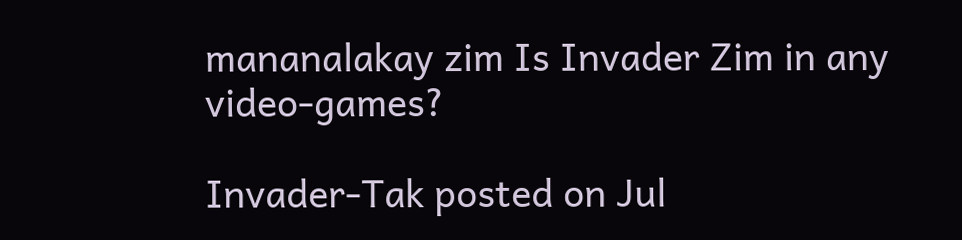mananalakay zim Is Invader Zim in any video-games?

Invader-Tak posted on Jul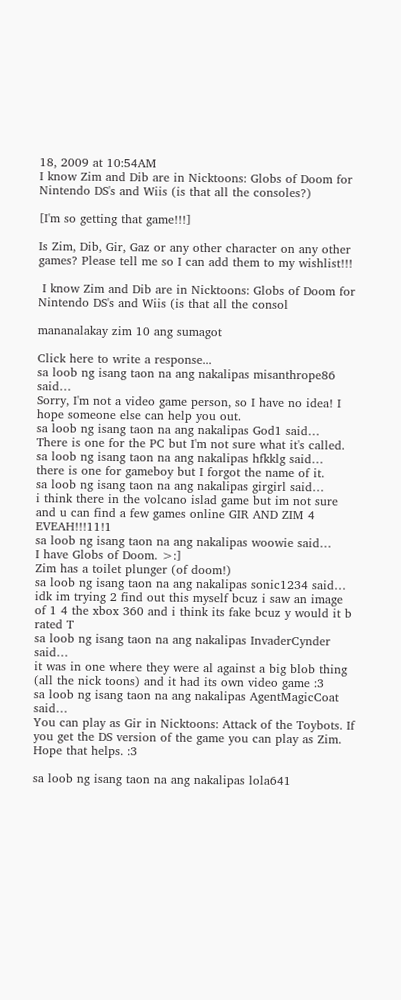18, 2009 at 10:54AM
I know Zim and Dib are in Nicktoons: Globs of Doom for Nintendo DS's and Wiis (is that all the consoles?)

[I'm so getting that game!!!]

Is Zim, Dib, Gir, Gaz or any other character on any other games? Please tell me so I can add them to my wishlist!!!

 I know Zim and Dib are in Nicktoons: Globs of Doom for Nintendo DS's and Wiis (is that all the consol

mananalakay zim 10 ang sumagot

Click here to write a response...
sa loob ng isang taon na ang nakalipas misanthrope86 said…
Sorry, I'm not a video game person, so I have no idea! I hope someone else can help you out.
sa loob ng isang taon na ang nakalipas God1 said…
There is one for the PC but I'm not sure what it's called.
sa loob ng isang taon na ang nakalipas hfkklg said…
there is one for gameboy but I forgot the name of it.
sa loob ng isang taon na ang nakalipas girgirl said…
i think there in the volcano islad game but im not sure and u can find a few games online GIR AND ZIM 4 EVEAH!!!11!1
sa loob ng isang taon na ang nakalipas woowie said…
I have Globs of Doom. >:]
Zim has a toilet plunger (of doom!)
sa loob ng isang taon na ang nakalipas sonic1234 said…
idk im trying 2 find out this myself bcuz i saw an image of 1 4 the xbox 360 and i think its fake bcuz y would it b rated T
sa loob ng isang taon na ang nakalipas InvaderCynder said…
it was in one where they were al against a big blob thing (all the nick toons) and it had its own video game :3
sa loob ng isang taon na ang nakalipas AgentMagicCoat said…
You can play as Gir in Nicktoons: Attack of the Toybots. If you get the DS version of the game you can play as Zim.
Hope that helps. :3

sa loob ng isang taon na ang nakalipas lola641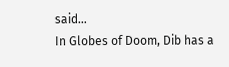said…
In Globes of Doom, Dib has a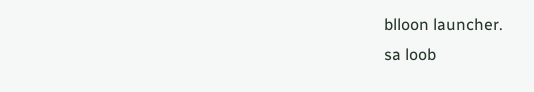blloon launcher.
sa loob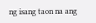ng isang taon na ang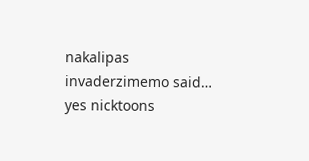nakalipas invaderzimemo said…
yes nicktoons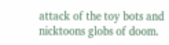attack of the toy bots and nicktoons globs of doom.